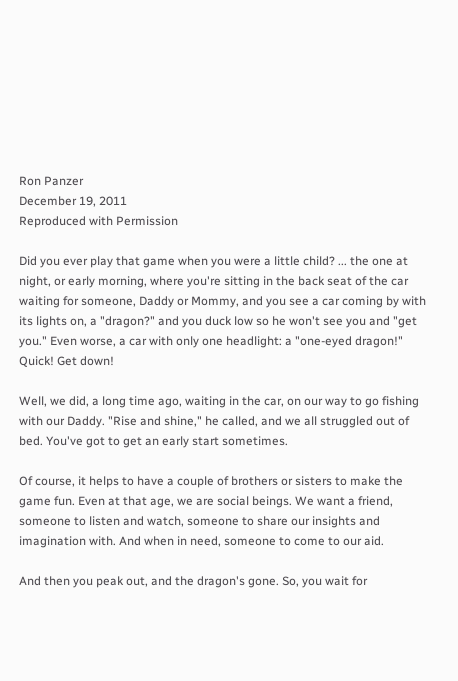Ron Panzer
December 19, 2011
Reproduced with Permission

Did you ever play that game when you were a little child? ... the one at night, or early morning, where you're sitting in the back seat of the car waiting for someone, Daddy or Mommy, and you see a car coming by with its lights on, a "dragon?" and you duck low so he won't see you and "get you." Even worse, a car with only one headlight: a "one-eyed dragon!" Quick! Get down!

Well, we did, a long time ago, waiting in the car, on our way to go fishing with our Daddy. "Rise and shine," he called, and we all struggled out of bed. You've got to get an early start sometimes.

Of course, it helps to have a couple of brothers or sisters to make the game fun. Even at that age, we are social beings. We want a friend, someone to listen and watch, someone to share our insights and imagination with. And when in need, someone to come to our aid.

And then you peak out, and the dragon's gone. So, you wait for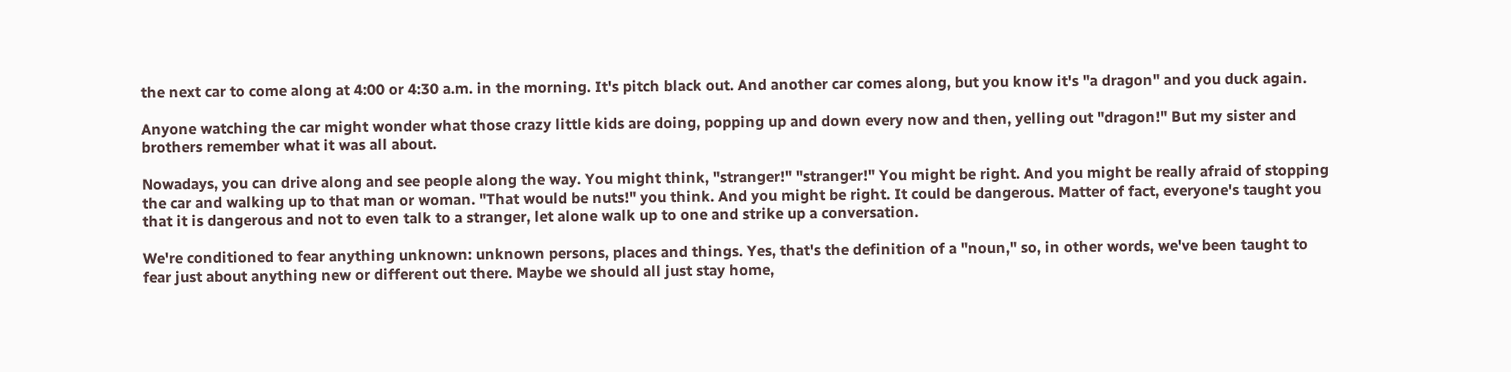the next car to come along at 4:00 or 4:30 a.m. in the morning. It's pitch black out. And another car comes along, but you know it's "a dragon" and you duck again.

Anyone watching the car might wonder what those crazy little kids are doing, popping up and down every now and then, yelling out "dragon!" But my sister and brothers remember what it was all about.

Nowadays, you can drive along and see people along the way. You might think, "stranger!" "stranger!" You might be right. And you might be really afraid of stopping the car and walking up to that man or woman. "That would be nuts!" you think. And you might be right. It could be dangerous. Matter of fact, everyone's taught you that it is dangerous and not to even talk to a stranger, let alone walk up to one and strike up a conversation.

We're conditioned to fear anything unknown: unknown persons, places and things. Yes, that's the definition of a "noun," so, in other words, we've been taught to fear just about anything new or different out there. Maybe we should all just stay home,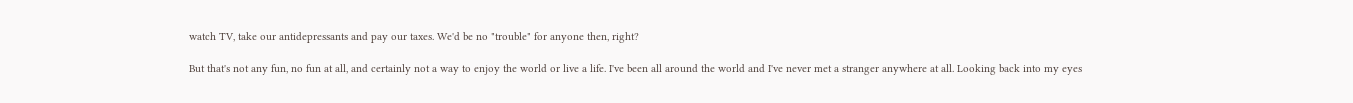watch TV, take our antidepressants and pay our taxes. We'd be no "trouble" for anyone then, right?

But that's not any fun, no fun at all, and certainly not a way to enjoy the world or live a life. I've been all around the world and I've never met a stranger anywhere at all. Looking back into my eyes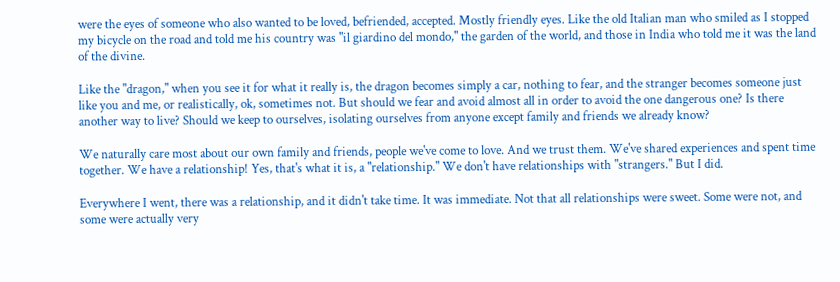were the eyes of someone who also wanted to be loved, befriended, accepted. Mostly friendly eyes. Like the old Italian man who smiled as I stopped my bicycle on the road and told me his country was "il giardino del mondo," the garden of the world, and those in India who told me it was the land of the divine.

Like the "dragon," when you see it for what it really is, the dragon becomes simply a car, nothing to fear, and the stranger becomes someone just like you and me, or realistically, ok, sometimes not. But should we fear and avoid almost all in order to avoid the one dangerous one? Is there another way to live? Should we keep to ourselves, isolating ourselves from anyone except family and friends we already know?

We naturally care most about our own family and friends, people we've come to love. And we trust them. We've shared experiences and spent time together. We have a relationship! Yes, that's what it is, a "relationship." We don't have relationships with "strangers." But I did.

Everywhere I went, there was a relationship, and it didn't take time. It was immediate. Not that all relationships were sweet. Some were not, and some were actually very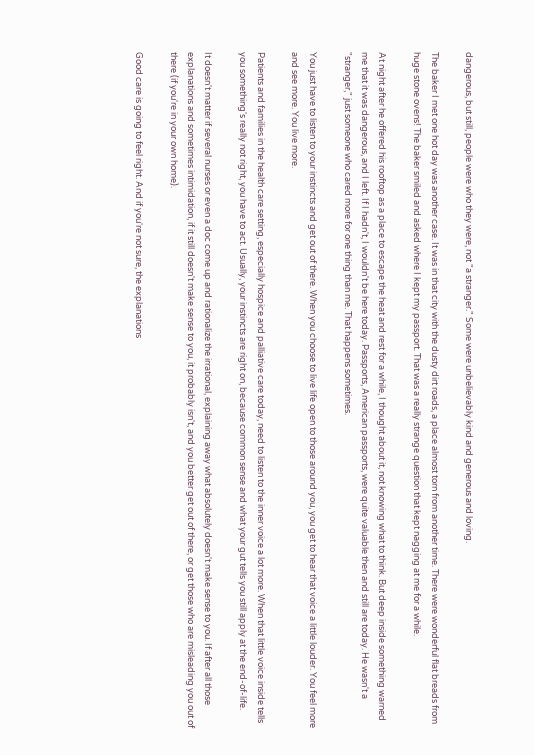dangerous, but still, people were who they were, not "a stranger." Some were unbelievably kind and generous and loving.

The baker I met one hot day was another case. It was in that city with the dusty dirt roads, a place almost torn from another time. There were wonderful flat breads from huge stone ovens! The baker smiled and asked where I kept my passport. That was a really strange question that kept nagging at me for a while.

At night after he offered his rooftop as a place to escape the heat and rest for a while, I thought about it, not knowing what to think. But deep inside something warned me that it was dangerous, and I left. If I hadn't, I wouldn't be here today. Passports, American passports, were quite valuable then and still are today. He wasn't a "stranger," just someone who cared more for one thing than me. That happens sometimes.

You just have to listen to your instincts and get out of there. When you choose to live life open to those around you, you get to hear that voice a little louder. You feel more and see more. You live more.

Patients and families in the health care setting, especially hospice and palliative care today, need to listen to the inner voice a lot more. When that little voice inside tells you something's really not right, you have to act. Usually, your instincts are right on, because common sense and what your gut tells you still apply at the end-of-life.

It doesn't matter if several nurses or even a doc come up and rationalize the irrational, explaining away what absolutely doesn't make sense to you. If after all those explanations and sometimes intimidation, if it still doesn't make sense to you, it probably isn't, and you better get out of there, or get those who are misleading you out of there (if you're in your own home).

Good care is going to feel right. And if you're not sure, the explanations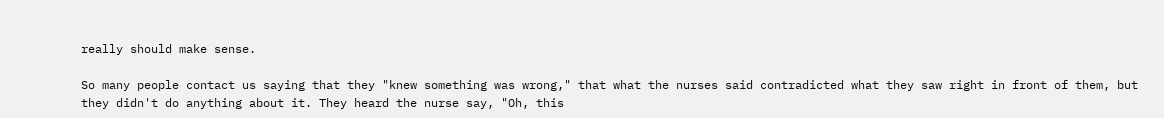really should make sense.

So many people contact us saying that they "knew something was wrong," that what the nurses said contradicted what they saw right in front of them, but they didn't do anything about it. They heard the nurse say, "Oh, this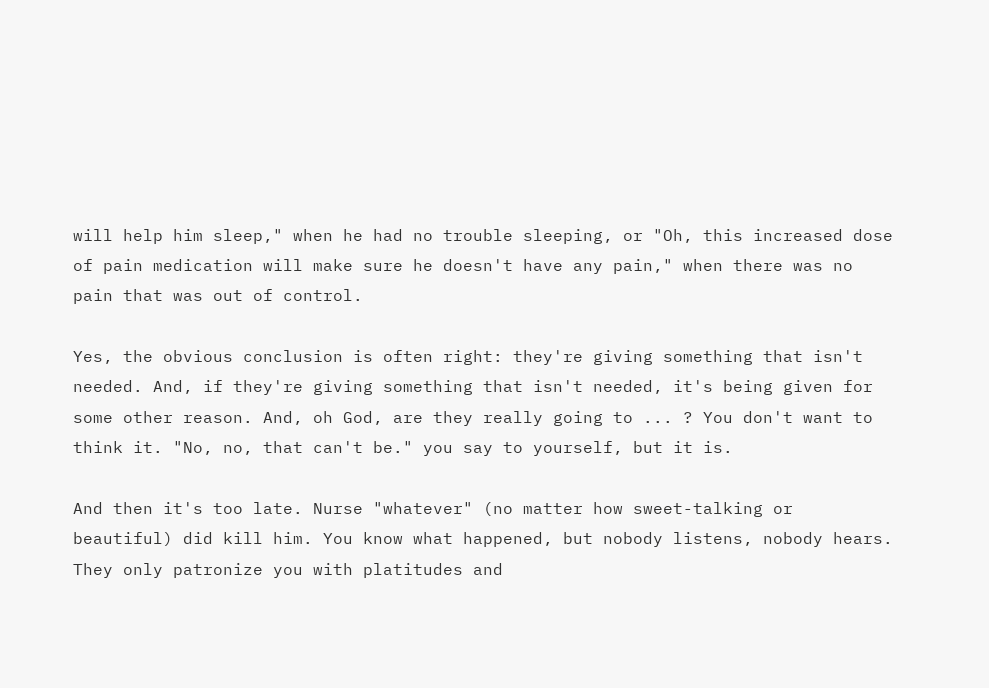will help him sleep," when he had no trouble sleeping, or "Oh, this increased dose of pain medication will make sure he doesn't have any pain," when there was no pain that was out of control.

Yes, the obvious conclusion is often right: they're giving something that isn't needed. And, if they're giving something that isn't needed, it's being given for some other reason. And, oh God, are they really going to ... ? You don't want to think it. "No, no, that can't be." you say to yourself, but it is.

And then it's too late. Nurse "whatever" (no matter how sweet-talking or beautiful) did kill him. You know what happened, but nobody listens, nobody hears. They only patronize you with platitudes and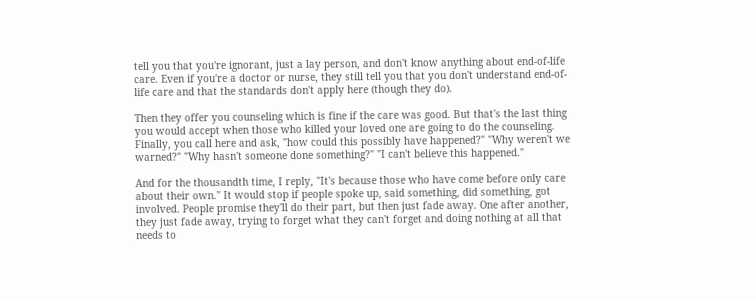tell you that you're ignorant, just a lay person, and don't know anything about end-of-life care. Even if you're a doctor or nurse, they still tell you that you don't understand end-of-life care and that the standards don't apply here (though they do).

Then they offer you counseling which is fine if the care was good. But that's the last thing you would accept when those who killed your loved one are going to do the counseling. Finally, you call here and ask, "how could this possibly have happened?" "Why weren't we warned?" "Why hasn't someone done something?" "I can't believe this happened."

And for the thousandth time, I reply, "It's because those who have come before only care about their own." It would stop if people spoke up, said something, did something, got involved. People promise they'll do their part, but then just fade away. One after another, they just fade away, trying to forget what they can't forget and doing nothing at all that needs to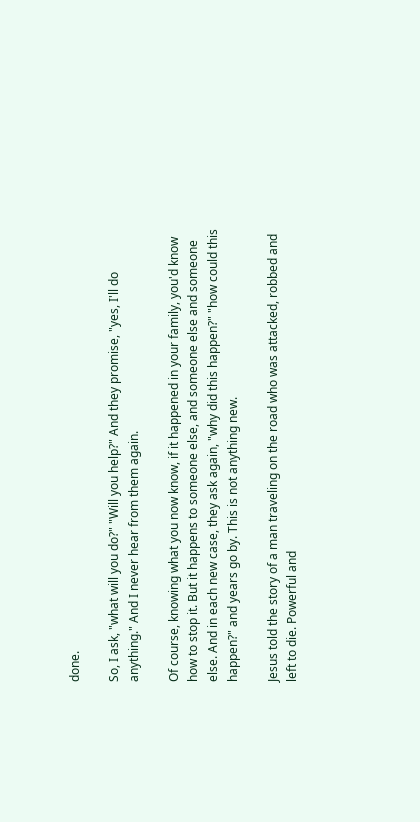done.

So, I ask, "what will you do?" "Will you help?" And they promise, "yes, I'll do anything." And I never hear from them again.

Of course, knowing what you now know, if it happened in your family, you'd know how to stop it. But it happens to someone else, and someone else and someone else. And in each new case, they ask again, "why did this happen?" "how could this happen?" and years go by. This is not anything new.

Jesus told the story of a man traveling on the road who was attacked, robbed and left to die. Powerful and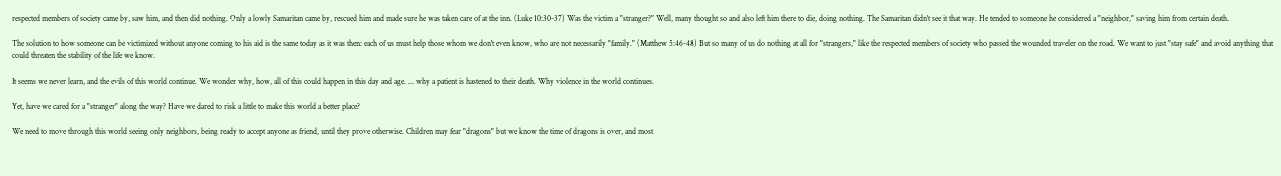respected members of society came by, saw him, and then did nothing. Only a lowly Samaritan came by, rescued him and made sure he was taken care of at the inn. (Luke 10:30-37) Was the victim a "stranger?" Well, many thought so and also left him there to die, doing nothing. The Samaritan didn't see it that way. He tended to someone he considered a "neighbor," saving him from certain death.

The solution to how someone can be victimized without anyone coming to his aid is the same today as it was then: each of us must help those whom we don't even know, who are not necessarily "family." (Matthew 5:46-48) But so many of us do nothing at all for "strangers," like the respected members of society who passed the wounded traveler on the road. We want to just "stay safe" and avoid anything that could threaten the stability of the life we know.

It seems we never learn, and the evils of this world continue. We wonder why, how, all of this could happen in this day and age. ... why a patient is hastened to their death. Why violence in the world continues.

Yet, have we cared for a "stranger" along the way? Have we dared to risk a little to make this world a better place?

We need to move through this world seeing only neighbors, being ready to accept anyone as friend, until they prove otherwise. Children may fear "dragons" but we know the time of dragons is over, and most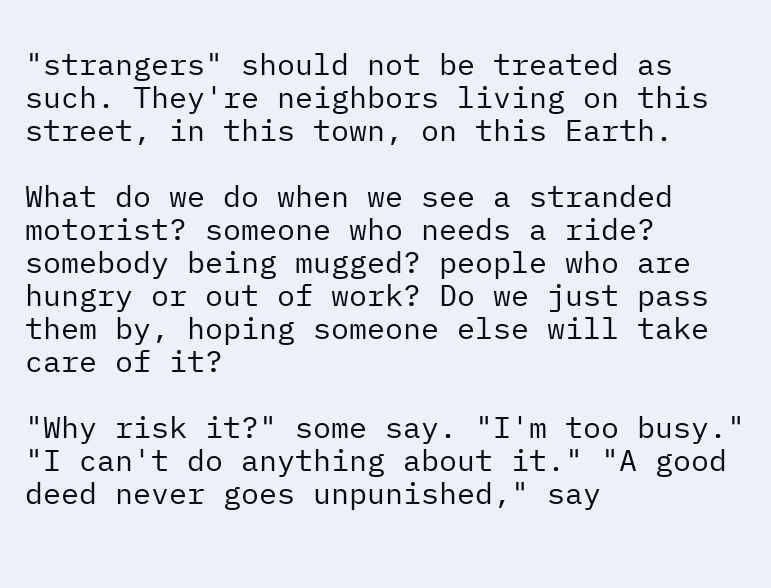"strangers" should not be treated as such. They're neighbors living on this street, in this town, on this Earth.

What do we do when we see a stranded motorist? someone who needs a ride? somebody being mugged? people who are hungry or out of work? Do we just pass them by, hoping someone else will take care of it?

"Why risk it?" some say. "I'm too busy." "I can't do anything about it." "A good deed never goes unpunished," say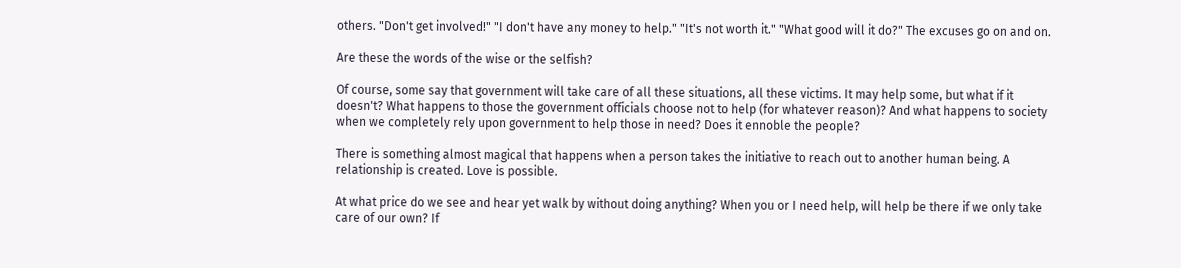others. "Don't get involved!" "I don't have any money to help." "It's not worth it." "What good will it do?" The excuses go on and on.

Are these the words of the wise or the selfish?

Of course, some say that government will take care of all these situations, all these victims. It may help some, but what if it doesn't? What happens to those the government officials choose not to help (for whatever reason)? And what happens to society when we completely rely upon government to help those in need? Does it ennoble the people?

There is something almost magical that happens when a person takes the initiative to reach out to another human being. A relationship is created. Love is possible.

At what price do we see and hear yet walk by without doing anything? When you or I need help, will help be there if we only take care of our own? If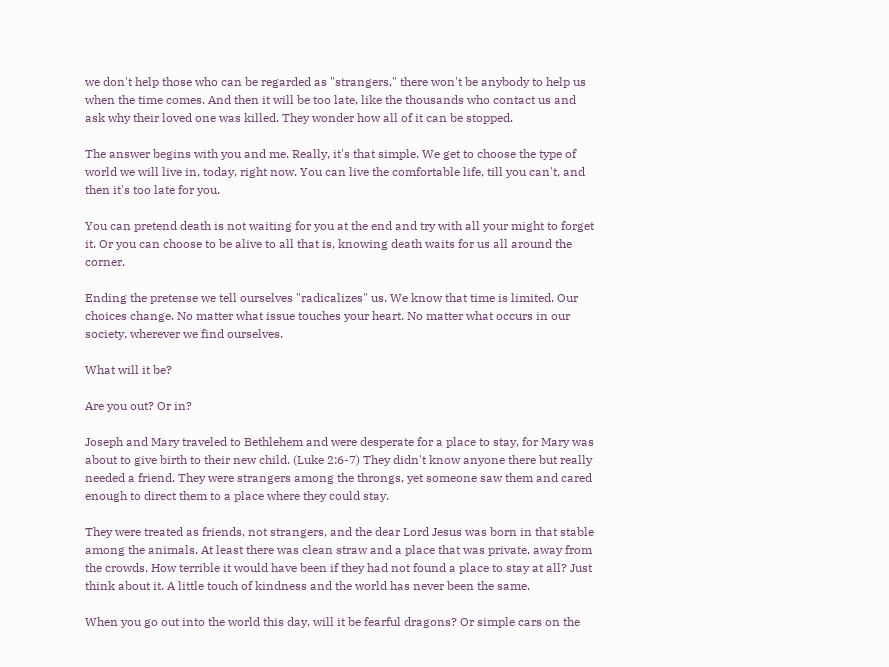we don't help those who can be regarded as "strangers," there won't be anybody to help us when the time comes. And then it will be too late, like the thousands who contact us and ask why their loved one was killed. They wonder how all of it can be stopped.

The answer begins with you and me. Really, it's that simple. We get to choose the type of world we will live in, today, right now. You can live the comfortable life, till you can't, and then it's too late for you.

You can pretend death is not waiting for you at the end and try with all your might to forget it. Or you can choose to be alive to all that is, knowing death waits for us all around the corner.

Ending the pretense we tell ourselves "radicalizes" us. We know that time is limited. Our choices change. No matter what issue touches your heart. No matter what occurs in our society, wherever we find ourselves.

What will it be?

Are you out? Or in?

Joseph and Mary traveled to Bethlehem and were desperate for a place to stay, for Mary was about to give birth to their new child. (Luke 2:6-7) They didn't know anyone there but really needed a friend. They were strangers among the throngs, yet someone saw them and cared enough to direct them to a place where they could stay.

They were treated as friends, not strangers, and the dear Lord Jesus was born in that stable among the animals. At least there was clean straw and a place that was private, away from the crowds. How terrible it would have been if they had not found a place to stay at all? Just think about it. A little touch of kindness and the world has never been the same.

When you go out into the world this day, will it be fearful dragons? Or simple cars on the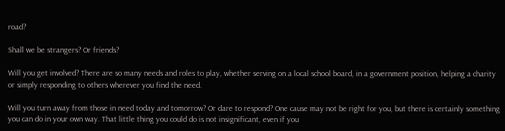road?

Shall we be strangers? Or friends?

Will you get involved? There are so many needs and roles to play, whether serving on a local school board, in a government position, helping a charity or simply responding to others wherever you find the need.

Will you turn away from those in need today and tomorrow? Or dare to respond? One cause may not be right for you, but there is certainly something you can do in your own way. That little thing you could do is not insignificant, even if you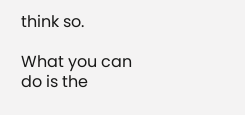think so.

What you can do is the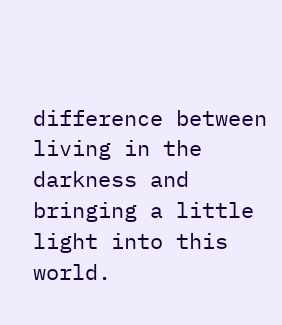difference between living in the darkness and bringing a little light into this world.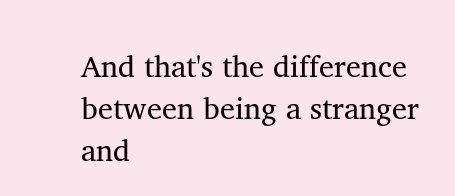And that's the difference between being a stranger and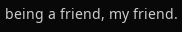being a friend, my friend.